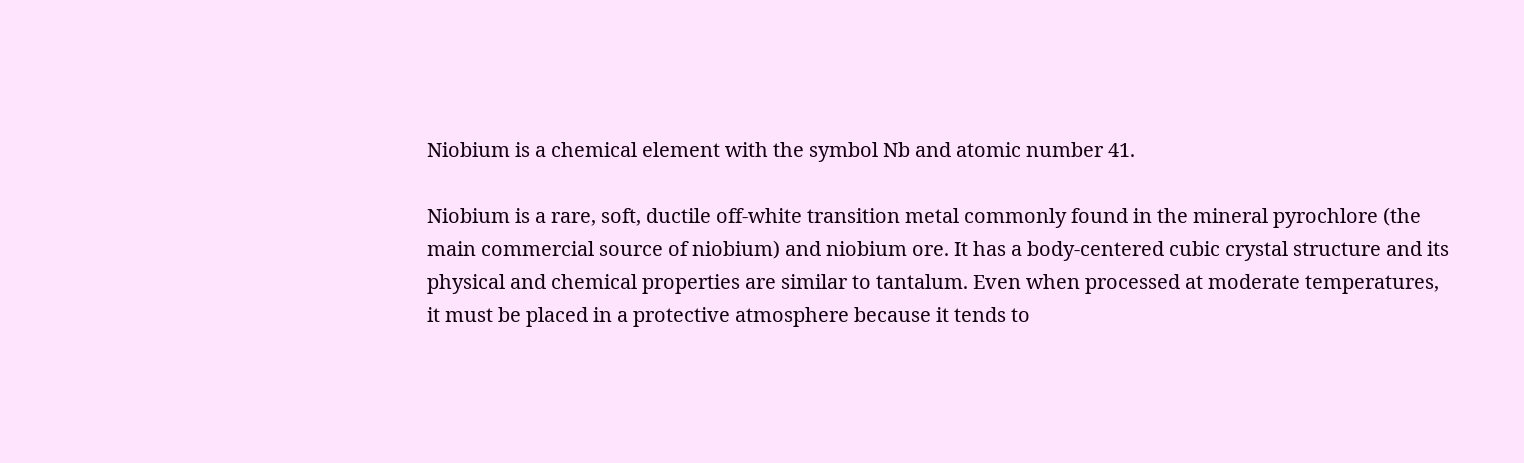Niobium is a chemical element with the symbol Nb and atomic number 41.

Niobium is a rare, soft, ductile off-white transition metal commonly found in the mineral pyrochlore (the main commercial source of niobium) and niobium ore. It has a body-centered cubic crystal structure and its physical and chemical properties are similar to tantalum. Even when processed at moderate temperatures, it must be placed in a protective atmosphere because it tends to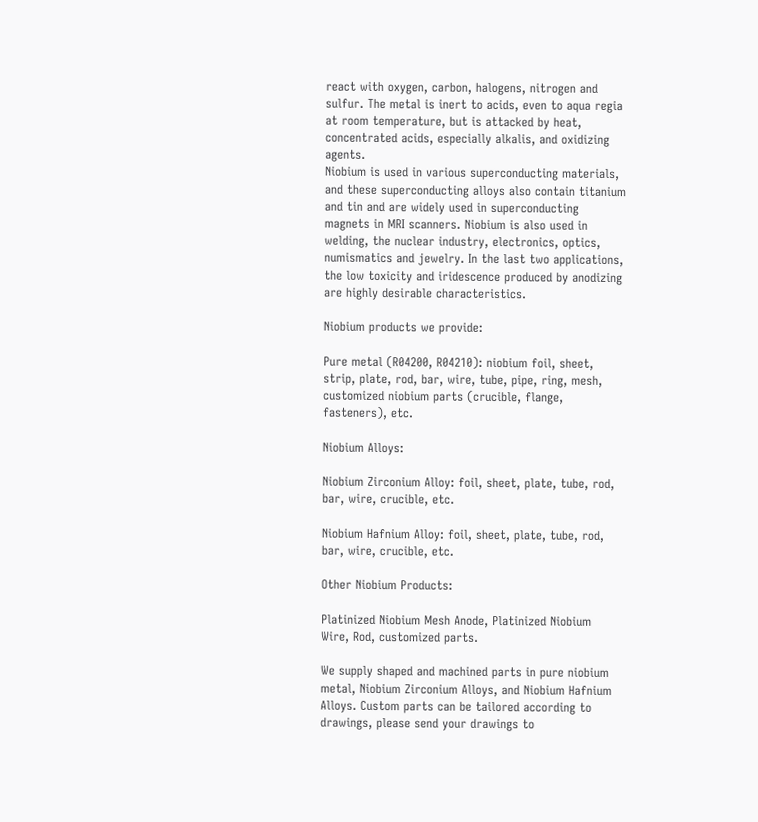react with oxygen, carbon, halogens, nitrogen and sulfur. The metal is inert to acids, even to aqua regia at room temperature, but is attacked by heat, concentrated acids, especially alkalis, and oxidizing agents.
Niobium is used in various superconducting materials, and these superconducting alloys also contain titanium and tin and are widely used in superconducting magnets in MRI scanners. Niobium is also used in welding, the nuclear industry, electronics, optics, numismatics and jewelry. In the last two applications, the low toxicity and iridescence produced by anodizing are highly desirable characteristics.

Niobium products we provide:

Pure metal (R04200, R04210): niobium foil, sheet, strip, plate, rod, bar, wire, tube, pipe, ring, mesh, customized niobium parts (crucible, flange, fasteners), etc.

Niobium Alloys:

Niobium Zirconium Alloy: foil, sheet, plate, tube, rod, bar, wire, crucible, etc.

Niobium Hafnium Alloy: foil, sheet, plate, tube, rod, bar, wire, crucible, etc.

Other Niobium Products:

Platinized Niobium Mesh Anode, Platinized Niobium Wire, Rod, customized parts.

We supply shaped and machined parts in pure niobium metal, Niobium Zirconium Alloys, and Niobium Hafnium Alloys. Custom parts can be tailored according to drawings, please send your drawings to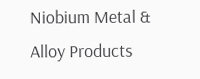Niobium Metal & Alloy Products